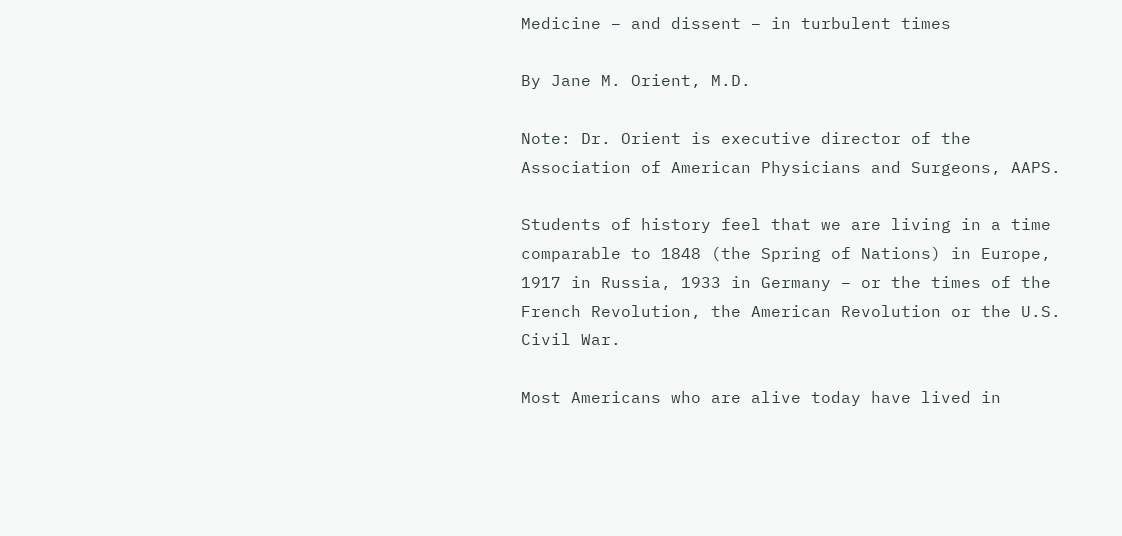Medicine – and dissent – in turbulent times

By Jane M. Orient, M.D.

Note: Dr. Orient is executive director of the Association of American Physicians and Surgeons, AAPS.

Students of history feel that we are living in a time comparable to 1848 (the Spring of Nations) in Europe, 1917 in Russia, 1933 in Germany – or the times of the French Revolution, the American Revolution or the U.S. Civil War.

Most Americans who are alive today have lived in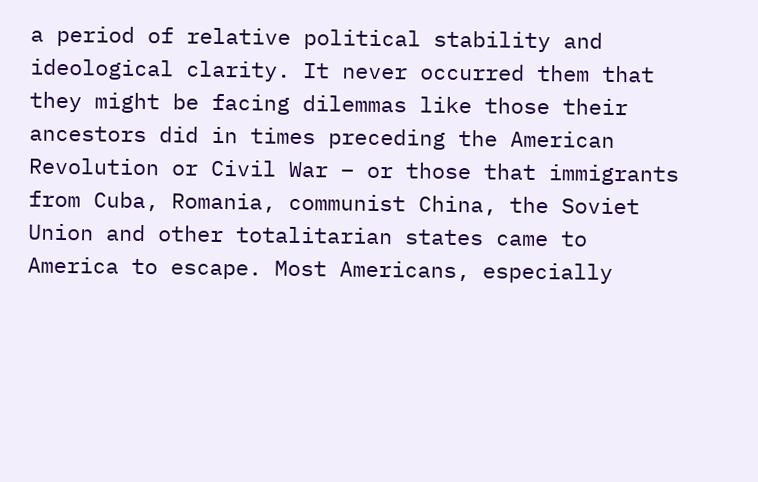a period of relative political stability and ideological clarity. It never occurred them that they might be facing dilemmas like those their ancestors did in times preceding the American Revolution or Civil War – or those that immigrants from Cuba, Romania, communist China, the Soviet Union and other totalitarian states came to America to escape. Most Americans, especially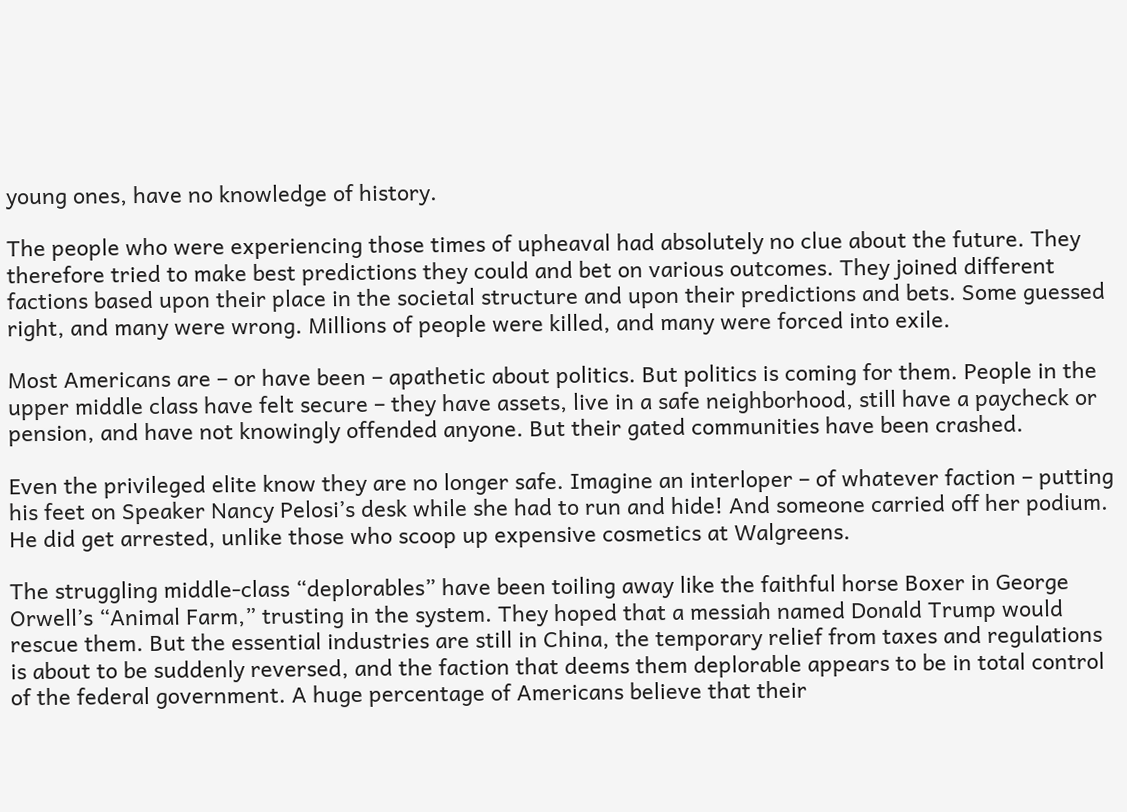young ones, have no knowledge of history.

The people who were experiencing those times of upheaval had absolutely no clue about the future. They therefore tried to make best predictions they could and bet on various outcomes. They joined different factions based upon their place in the societal structure and upon their predictions and bets. Some guessed right, and many were wrong. Millions of people were killed, and many were forced into exile.

Most Americans are – or have been – apathetic about politics. But politics is coming for them. People in the upper middle class have felt secure – they have assets, live in a safe neighborhood, still have a paycheck or pension, and have not knowingly offended anyone. But their gated communities have been crashed.

Even the privileged elite know they are no longer safe. Imagine an interloper – of whatever faction – putting his feet on Speaker Nancy Pelosi’s desk while she had to run and hide! And someone carried off her podium. He did get arrested, unlike those who scoop up expensive cosmetics at Walgreens.

The struggling middle-class “deplorables” have been toiling away like the faithful horse Boxer in George Orwell’s “Animal Farm,” trusting in the system. They hoped that a messiah named Donald Trump would rescue them. But the essential industries are still in China, the temporary relief from taxes and regulations is about to be suddenly reversed, and the faction that deems them deplorable appears to be in total control of the federal government. A huge percentage of Americans believe that their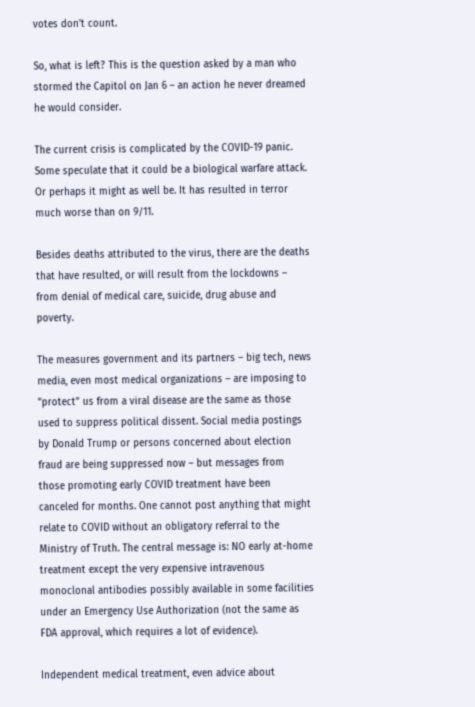votes don’t count.

So, what is left? This is the question asked by a man who stormed the Capitol on Jan 6 – an action he never dreamed he would consider.

The current crisis is complicated by the COVID-19 panic. Some speculate that it could be a biological warfare attack. Or perhaps it might as well be. It has resulted in terror much worse than on 9/11.

Besides deaths attributed to the virus, there are the deaths that have resulted, or will result from the lockdowns – from denial of medical care, suicide, drug abuse and poverty.

The measures government and its partners – big tech, news media, even most medical organizations – are imposing to “protect” us from a viral disease are the same as those used to suppress political dissent. Social media postings by Donald Trump or persons concerned about election fraud are being suppressed now – but messages from those promoting early COVID treatment have been canceled for months. One cannot post anything that might relate to COVID without an obligatory referral to the Ministry of Truth. The central message is: NO early at-home treatment except the very expensive intravenous monoclonal antibodies possibly available in some facilities under an Emergency Use Authorization (not the same as FDA approval, which requires a lot of evidence).

Independent medical treatment, even advice about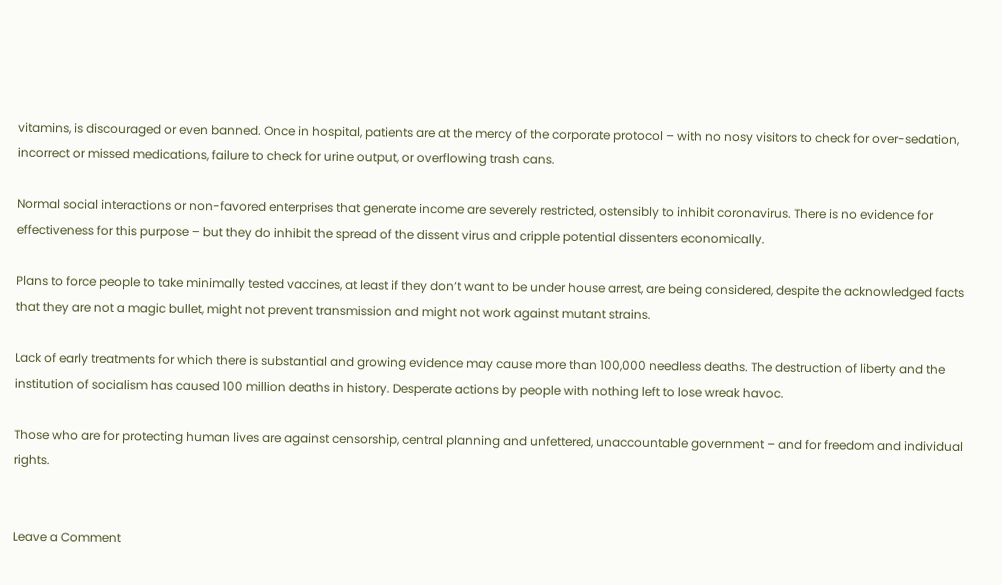vitamins, is discouraged or even banned. Once in hospital, patients are at the mercy of the corporate protocol – with no nosy visitors to check for over-sedation, incorrect or missed medications, failure to check for urine output, or overflowing trash cans.

Normal social interactions or non-favored enterprises that generate income are severely restricted, ostensibly to inhibit coronavirus. There is no evidence for effectiveness for this purpose – but they do inhibit the spread of the dissent virus and cripple potential dissenters economically.

Plans to force people to take minimally tested vaccines, at least if they don’t want to be under house arrest, are being considered, despite the acknowledged facts that they are not a magic bullet, might not prevent transmission and might not work against mutant strains.

Lack of early treatments for which there is substantial and growing evidence may cause more than 100,000 needless deaths. The destruction of liberty and the institution of socialism has caused 100 million deaths in history. Desperate actions by people with nothing left to lose wreak havoc.

Those who are for protecting human lives are against censorship, central planning and unfettered, unaccountable government – and for freedom and individual rights.


Leave a Comment